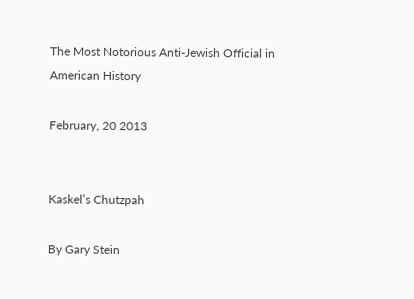The Most Notorious Anti-Jewish Official in American History

February, 20 2013


Kaskel’s Chutzpah

By Gary Stein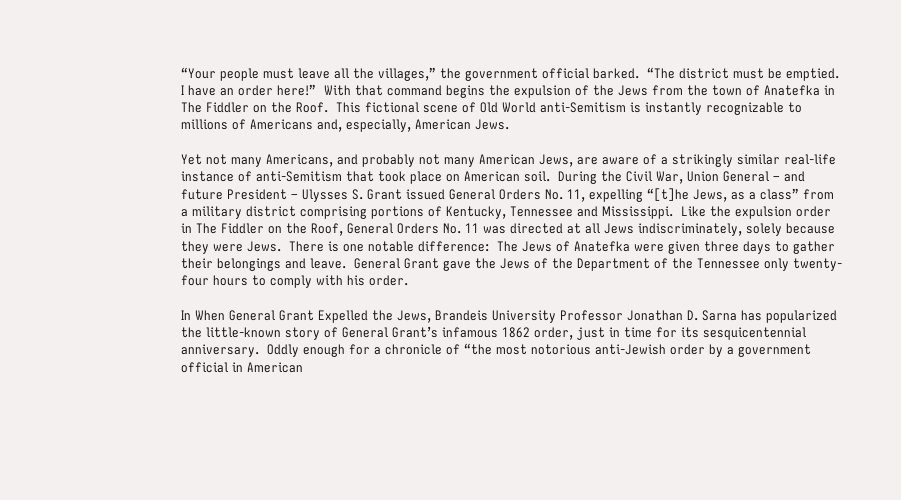“Your people must leave all the villages,” the government official barked.  “The district must be emptied.  I have an order here!”  With that command begins the expulsion of the Jews from the town of Anatefka in The Fiddler on the Roof.  This fictional scene of Old World anti-Semitism is instantly recognizable to millions of Americans and, especially, American Jews.

Yet not many Americans, and probably not many American Jews, are aware of a strikingly similar real-life instance of anti-Semitism that took place on American soil.  During the Civil War, Union General – and future President – Ulysses S. Grant issued General Orders No. 11, expelling “[t]he Jews, as a class” from a military district comprising portions of Kentucky, Tennessee and Mississippi.  Like the expulsion order in The Fiddler on the Roof, General Orders No. 11 was directed at all Jews indiscriminately, solely because they were Jews.  There is one notable difference:  The Jews of Anatefka were given three days to gather their belongings and leave.  General Grant gave the Jews of the Department of the Tennessee only twenty-four hours to comply with his order.

In When General Grant Expelled the Jews, Brandeis University Professor Jonathan D. Sarna has popularized the little-known story of General Grant’s infamous 1862 order, just in time for its sesquicentennial anniversary.  Oddly enough for a chronicle of “the most notorious anti-Jewish order by a government official in American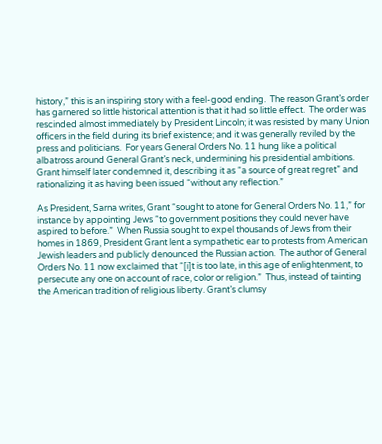history,” this is an inspiring story with a feel-good ending.  The reason Grant’s order has garnered so little historical attention is that it had so little effect.  The order was rescinded almost immediately by President Lincoln; it was resisted by many Union officers in the field during its brief existence; and it was generally reviled by the press and politicians.  For years General Orders No. 11 hung like a political albatross around General Grant’s neck, undermining his presidential ambitions.  Grant himself later condemned it, describing it as “a source of great regret” and rationalizing it as having been issued “without any reflection.”

As President, Sarna writes, Grant “sought to atone for General Orders No. 11,” for instance by appointing Jews “to government positions they could never have aspired to before.”  When Russia sought to expel thousands of Jews from their homes in 1869, President Grant lent a sympathetic ear to protests from American Jewish leaders and publicly denounced the Russian action.  The author of General Orders No. 11 now exclaimed that “[i]t is too late, in this age of enlightenment, to persecute any one on account of race, color or religion.”  Thus, instead of tainting the American tradition of religious liberty. Grant’s clumsy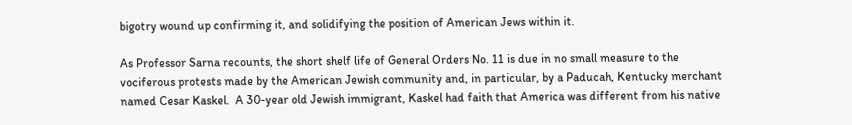bigotry wound up confirming it, and solidifying the position of American Jews within it.

As Professor Sarna recounts, the short shelf life of General Orders No. 11 is due in no small measure to the vociferous protests made by the American Jewish community and, in particular, by a Paducah, Kentucky merchant named Cesar Kaskel.  A 30-year old Jewish immigrant, Kaskel had faith that America was different from his native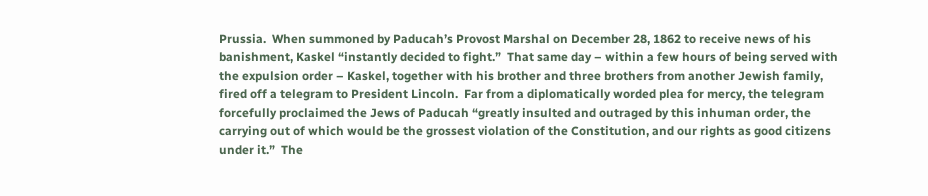Prussia.  When summoned by Paducah’s Provost Marshal on December 28, 1862 to receive news of his banishment, Kaskel “instantly decided to fight.”  That same day – within a few hours of being served with the expulsion order – Kaskel, together with his brother and three brothers from another Jewish family, fired off a telegram to President Lincoln.  Far from a diplomatically worded plea for mercy, the telegram forcefully proclaimed the Jews of Paducah “greatly insulted and outraged by this inhuman order, the carrying out of which would be the grossest violation of the Constitution, and our rights as good citizens under it.”  The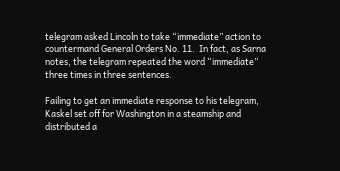telegram asked Lincoln to take “immediate” action to countermand General Orders No. 11.  In fact, as Sarna notes, the telegram repeated the word “immediate” three times in three sentences.

Failing to get an immediate response to his telegram, Kaskel set off for Washington in a steamship and distributed a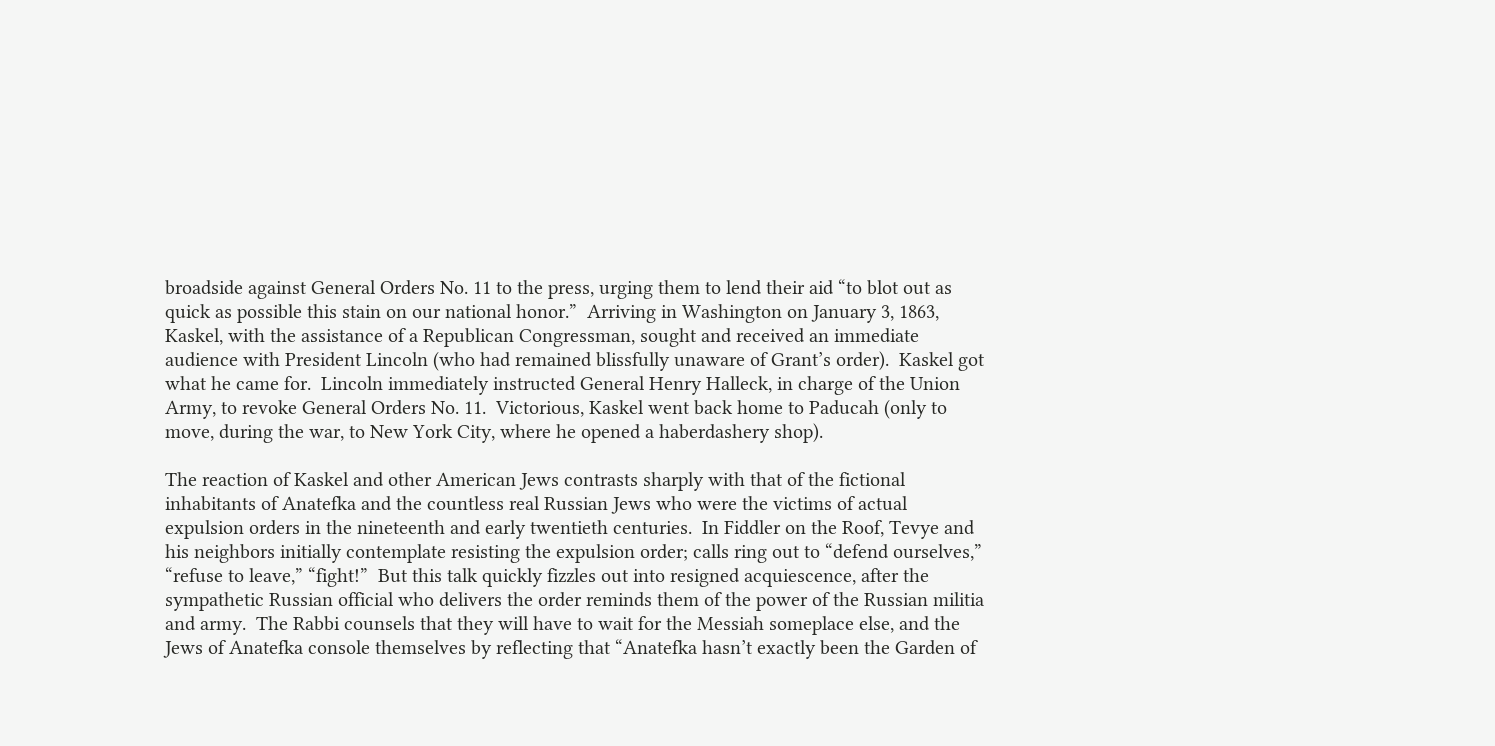broadside against General Orders No. 11 to the press, urging them to lend their aid “to blot out as quick as possible this stain on our national honor.”  Arriving in Washington on January 3, 1863, Kaskel, with the assistance of a Republican Congressman, sought and received an immediate audience with President Lincoln (who had remained blissfully unaware of Grant’s order).  Kaskel got what he came for.  Lincoln immediately instructed General Henry Halleck, in charge of the Union Army, to revoke General Orders No. 11.  Victorious, Kaskel went back home to Paducah (only to move, during the war, to New York City, where he opened a haberdashery shop).

The reaction of Kaskel and other American Jews contrasts sharply with that of the fictional inhabitants of Anatefka and the countless real Russian Jews who were the victims of actual expulsion orders in the nineteenth and early twentieth centuries.  In Fiddler on the Roof, Tevye and his neighbors initially contemplate resisting the expulsion order; calls ring out to “defend ourselves,” “refuse to leave,” “fight!”  But this talk quickly fizzles out into resigned acquiescence, after the sympathetic Russian official who delivers the order reminds them of the power of the Russian militia and army.  The Rabbi counsels that they will have to wait for the Messiah someplace else, and the Jews of Anatefka console themselves by reflecting that “Anatefka hasn’t exactly been the Garden of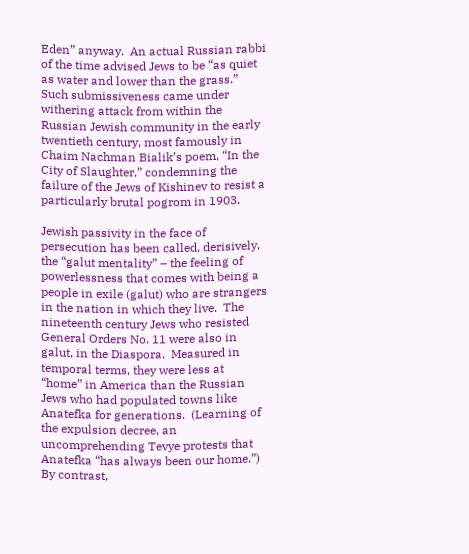Eden” anyway.  An actual Russian rabbi of the time advised Jews to be “as quiet as water and lower than the grass.”  Such submissiveness came under withering attack from within the Russian Jewish community in the early twentieth century, most famously in Chaim Nachman Bialik’s poem, “In the City of Slaughter,” condemning the failure of the Jews of Kishinev to resist a particularly brutal pogrom in 1903.

Jewish passivity in the face of persecution has been called, derisively, the “galut mentality” – the feeling of powerlessness that comes with being a people in exile (galut) who are strangers in the nation in which they live.  The nineteenth century Jews who resisted General Orders No. 11 were also in galut, in the Diaspora.  Measured in temporal terms, they were less at “home” in America than the Russian Jews who had populated towns like Anatefka for generations.  (Learning of the expulsion decree, an uncomprehending Tevye protests that Anatefka “has always been our home.”)  By contrast,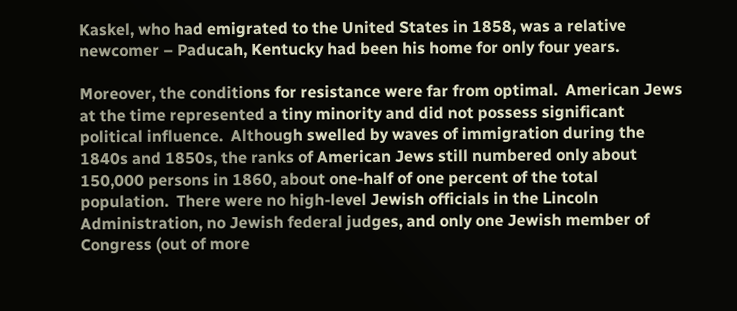Kaskel, who had emigrated to the United States in 1858, was a relative newcomer – Paducah, Kentucky had been his home for only four years.

Moreover, the conditions for resistance were far from optimal.  American Jews at the time represented a tiny minority and did not possess significant political influence.  Although swelled by waves of immigration during the 1840s and 1850s, the ranks of American Jews still numbered only about 150,000 persons in 1860, about one-half of one percent of the total population.  There were no high-level Jewish officials in the Lincoln Administration, no Jewish federal judges, and only one Jewish member of Congress (out of more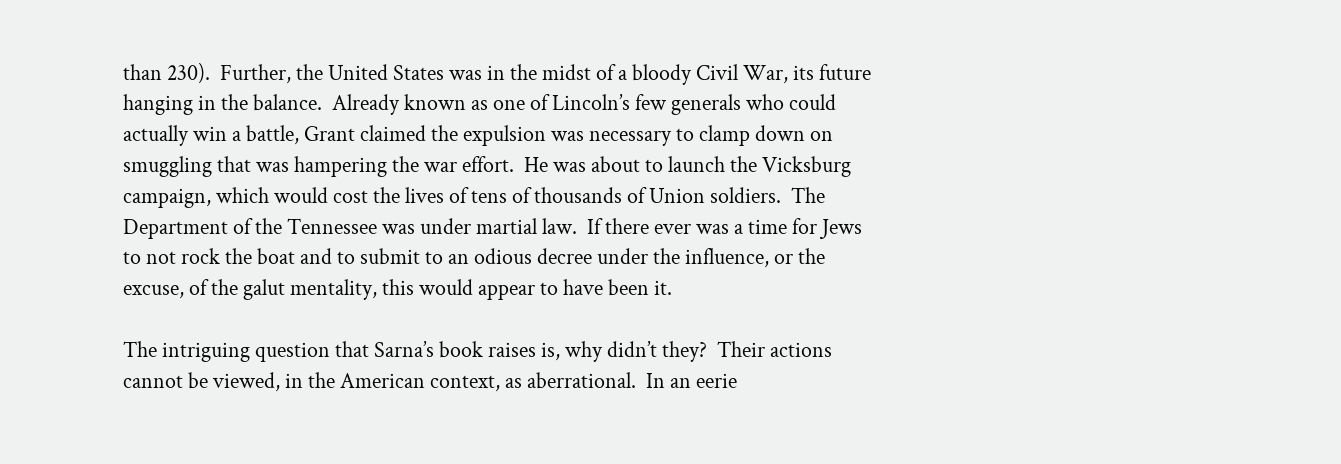than 230).  Further, the United States was in the midst of a bloody Civil War, its future hanging in the balance.  Already known as one of Lincoln’s few generals who could actually win a battle, Grant claimed the expulsion was necessary to clamp down on smuggling that was hampering the war effort.  He was about to launch the Vicksburg campaign, which would cost the lives of tens of thousands of Union soldiers.  The Department of the Tennessee was under martial law.  If there ever was a time for Jews to not rock the boat and to submit to an odious decree under the influence, or the excuse, of the galut mentality, this would appear to have been it.

The intriguing question that Sarna’s book raises is, why didn’t they?  Their actions cannot be viewed, in the American context, as aberrational.  In an eerie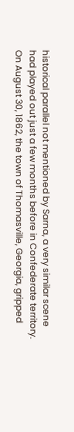historical parallel not mentioned by Sarna, a very similar scene had played out just a few months before in Confederate territory.  On August 30, 1862, the town of Thomasville, Georgia, gripped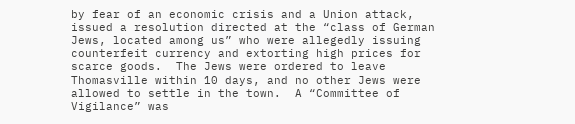by fear of an economic crisis and a Union attack, issued a resolution directed at the “class of German Jews, located among us” who were allegedly issuing counterfeit currency and extorting high prices for scarce goods.  The Jews were ordered to leave Thomasville within 10 days, and no other Jews were allowed to settle in the town.  A “Committee of Vigilance” was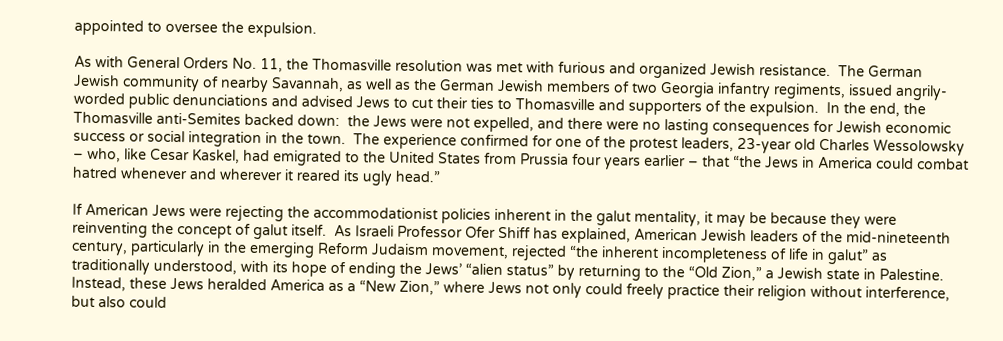appointed to oversee the expulsion.

As with General Orders No. 11, the Thomasville resolution was met with furious and organized Jewish resistance.  The German Jewish community of nearby Savannah, as well as the German Jewish members of two Georgia infantry regiments, issued angrily-worded public denunciations and advised Jews to cut their ties to Thomasville and supporters of the expulsion.  In the end, the Thomasville anti-Semites backed down:  the Jews were not expelled, and there were no lasting consequences for Jewish economic success or social integration in the town.  The experience confirmed for one of the protest leaders, 23-year old Charles Wessolowsky – who, like Cesar Kaskel, had emigrated to the United States from Prussia four years earlier – that “the Jews in America could combat hatred whenever and wherever it reared its ugly head.”

If American Jews were rejecting the accommodationist policies inherent in the galut mentality, it may be because they were reinventing the concept of galut itself.  As Israeli Professor Ofer Shiff has explained, American Jewish leaders of the mid-nineteenth century, particularly in the emerging Reform Judaism movement, rejected “the inherent incompleteness of life in galut” as traditionally understood, with its hope of ending the Jews’ “alien status” by returning to the “Old Zion,” a Jewish state in Palestine.  Instead, these Jews heralded America as a “New Zion,” where Jews not only could freely practice their religion without interference, but also could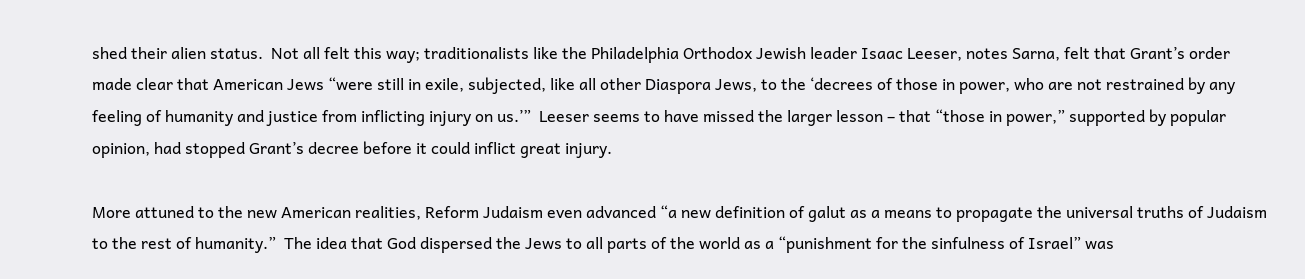shed their alien status.  Not all felt this way; traditionalists like the Philadelphia Orthodox Jewish leader Isaac Leeser, notes Sarna, felt that Grant’s order made clear that American Jews “were still in exile, subjected, like all other Diaspora Jews, to the ‘decrees of those in power, who are not restrained by any feeling of humanity and justice from inflicting injury on us.’”  Leeser seems to have missed the larger lesson – that “those in power,” supported by popular opinion, had stopped Grant’s decree before it could inflict great injury.

More attuned to the new American realities, Reform Judaism even advanced “a new definition of galut as a means to propagate the universal truths of Judaism to the rest of humanity.”  The idea that God dispersed the Jews to all parts of the world as a “punishment for the sinfulness of Israel” was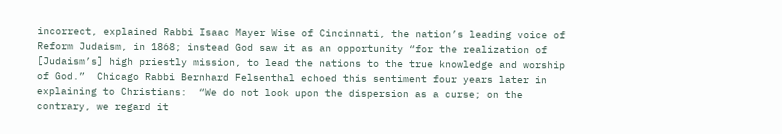incorrect, explained Rabbi Isaac Mayer Wise of Cincinnati, the nation’s leading voice of Reform Judaism, in 1868; instead God saw it as an opportunity “for the realization of [Judaism’s] high priestly mission, to lead the nations to the true knowledge and worship of God.”  Chicago Rabbi Bernhard Felsenthal echoed this sentiment four years later in explaining to Christians:  “We do not look upon the dispersion as a curse; on the contrary, we regard it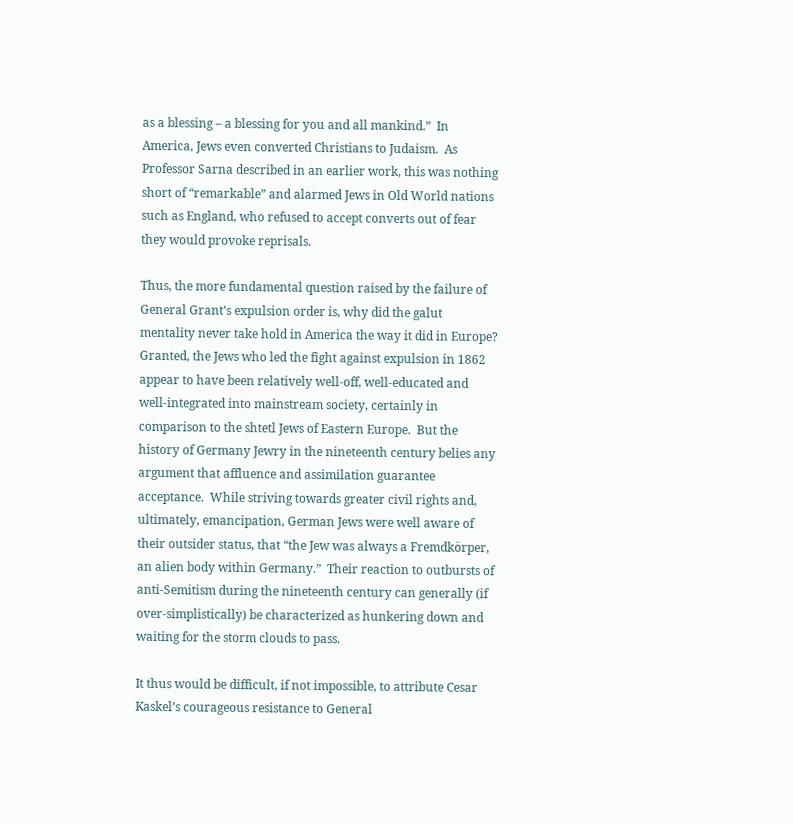as a blessing – a blessing for you and all mankind.”  In America, Jews even converted Christians to Judaism.  As Professor Sarna described in an earlier work, this was nothing short of “remarkable” and alarmed Jews in Old World nations such as England, who refused to accept converts out of fear they would provoke reprisals.

Thus, the more fundamental question raised by the failure of General Grant’s expulsion order is, why did the galut mentality never take hold in America the way it did in Europe?  Granted, the Jews who led the fight against expulsion in 1862 appear to have been relatively well-off, well-educated and well-integrated into mainstream society, certainly in comparison to the shtetl Jews of Eastern Europe.  But the history of Germany Jewry in the nineteenth century belies any argument that affluence and assimilation guarantee acceptance.  While striving towards greater civil rights and, ultimately, emancipation, German Jews were well aware of their outsider status, that “the Jew was always a Fremdkӧrper, an alien body within Germany.”  Their reaction to outbursts of anti-Semitism during the nineteenth century can generally (if over-simplistically) be characterized as hunkering down and waiting for the storm clouds to pass.

It thus would be difficult, if not impossible, to attribute Cesar Kaskel’s courageous resistance to General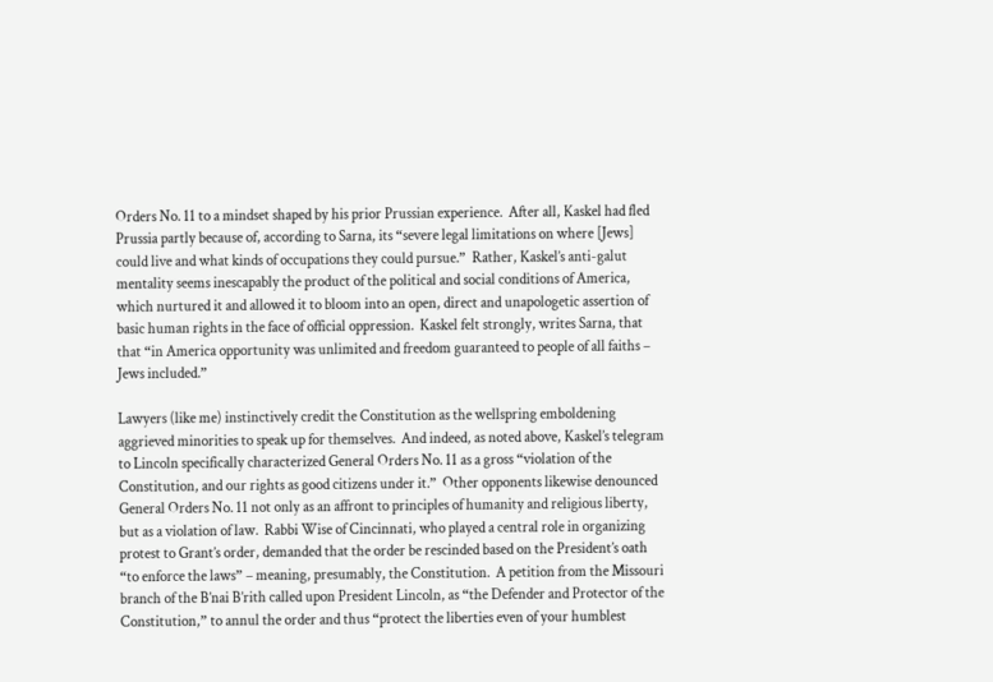Orders No. 11 to a mindset shaped by his prior Prussian experience.  After all, Kaskel had fled Prussia partly because of, according to Sarna, its “severe legal limitations on where [Jews] could live and what kinds of occupations they could pursue.”  Rather, Kaskel’s anti-galut mentality seems inescapably the product of the political and social conditions of America, which nurtured it and allowed it to bloom into an open, direct and unapologetic assertion of basic human rights in the face of official oppression.  Kaskel felt strongly, writes Sarna, that that “in America opportunity was unlimited and freedom guaranteed to people of all faiths – Jews included.”

Lawyers (like me) instinctively credit the Constitution as the wellspring emboldening aggrieved minorities to speak up for themselves.  And indeed, as noted above, Kaskel’s telegram to Lincoln specifically characterized General Orders No. 11 as a gross “violation of the Constitution, and our rights as good citizens under it.”  Other opponents likewise denounced General Orders No. 11 not only as an affront to principles of humanity and religious liberty, but as a violation of law.  Rabbi Wise of Cincinnati, who played a central role in organizing protest to Grant’s order, demanded that the order be rescinded based on the President’s oath “to enforce the laws” – meaning, presumably, the Constitution.  A petition from the Missouri branch of the B’nai B’rith called upon President Lincoln, as “the Defender and Protector of the Constitution,” to annul the order and thus “protect the liberties even of your humblest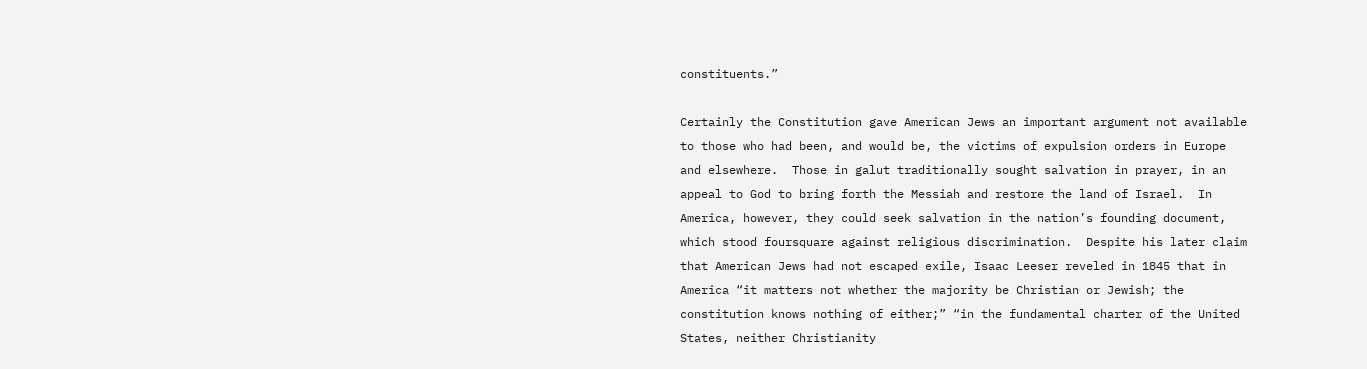constituents.”

Certainly the Constitution gave American Jews an important argument not available to those who had been, and would be, the victims of expulsion orders in Europe and elsewhere.  Those in galut traditionally sought salvation in prayer, in an appeal to God to bring forth the Messiah and restore the land of Israel.  In America, however, they could seek salvation in the nation’s founding document, which stood foursquare against religious discrimination.  Despite his later claim that American Jews had not escaped exile, Isaac Leeser reveled in 1845 that in America “it matters not whether the majority be Christian or Jewish; the constitution knows nothing of either;” “in the fundamental charter of the United States, neither Christianity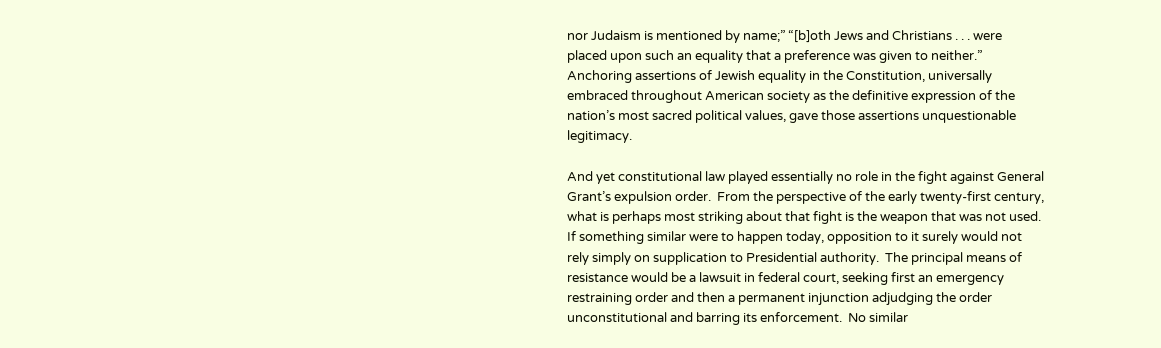nor Judaism is mentioned by name;” “[b]oth Jews and Christians . . . were placed upon such an equality that a preference was given to neither.”  Anchoring assertions of Jewish equality in the Constitution, universally embraced throughout American society as the definitive expression of the nation’s most sacred political values, gave those assertions unquestionable legitimacy.

And yet constitutional law played essentially no role in the fight against General Grant’s expulsion order.  From the perspective of the early twenty-first century, what is perhaps most striking about that fight is the weapon that was not used.  If something similar were to happen today, opposition to it surely would not rely simply on supplication to Presidential authority.  The principal means of resistance would be a lawsuit in federal court, seeking first an emergency restraining order and then a permanent injunction adjudging the order unconstitutional and barring its enforcement.  No similar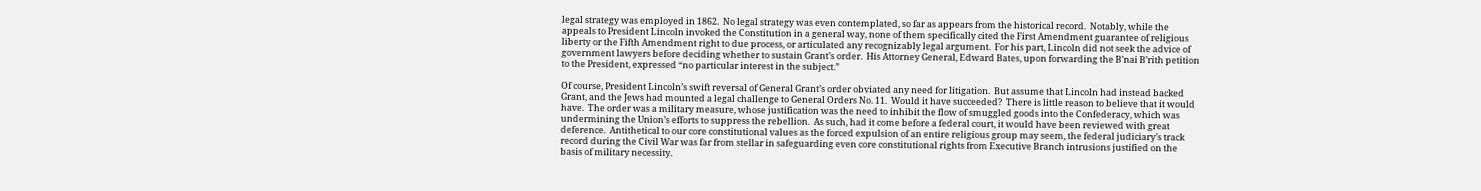legal strategy was employed in 1862.  No legal strategy was even contemplated, so far as appears from the historical record.  Notably, while the appeals to President Lincoln invoked the Constitution in a general way, none of them specifically cited the First Amendment guarantee of religious liberty or the Fifth Amendment right to due process, or articulated any recognizably legal argument.  For his part, Lincoln did not seek the advice of government lawyers before deciding whether to sustain Grant’s order.  His Attorney General, Edward Bates, upon forwarding the B’nai B’rith petition to the President, expressed “no particular interest in the subject.”

Of course, President Lincoln’s swift reversal of General Grant’s order obviated any need for litigation.  But assume that Lincoln had instead backed Grant, and the Jews had mounted a legal challenge to General Orders No. 11.  Would it have succeeded?  There is little reason to believe that it would have.  The order was a military measure, whose justification was the need to inhibit the flow of smuggled goods into the Confederacy, which was undermining the Union’s efforts to suppress the rebellion.  As such, had it come before a federal court, it would have been reviewed with great deference.  Antithetical to our core constitutional values as the forced expulsion of an entire religious group may seem, the federal judiciary’s track record during the Civil War was far from stellar in safeguarding even core constitutional rights from Executive Branch intrusions justified on the basis of military necessity.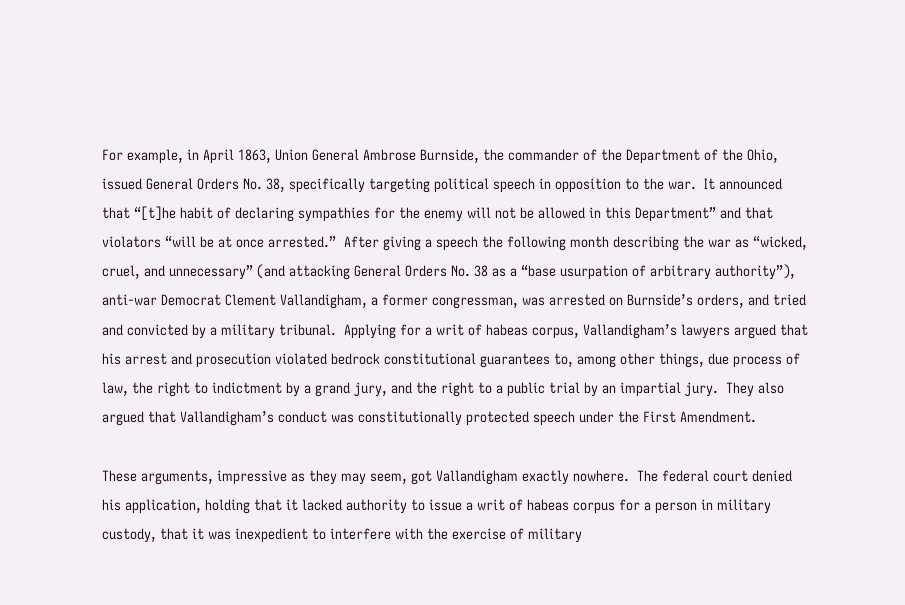For example, in April 1863, Union General Ambrose Burnside, the commander of the Department of the Ohio, issued General Orders No. 38, specifically targeting political speech in opposition to the war.  It announced that “[t]he habit of declaring sympathies for the enemy will not be allowed in this Department” and that violators “will be at once arrested.”  After giving a speech the following month describing the war as “wicked, cruel, and unnecessary” (and attacking General Orders No. 38 as a “base usurpation of arbitrary authority”), anti-war Democrat Clement Vallandigham, a former congressman, was arrested on Burnside’s orders, and tried and convicted by a military tribunal.  Applying for a writ of habeas corpus, Vallandigham’s lawyers argued that his arrest and prosecution violated bedrock constitutional guarantees to, among other things, due process of law, the right to indictment by a grand jury, and the right to a public trial by an impartial jury.  They also argued that Vallandigham’s conduct was constitutionally protected speech under the First Amendment.

These arguments, impressive as they may seem, got Vallandigham exactly nowhere.  The federal court denied his application, holding that it lacked authority to issue a writ of habeas corpus for a person in military custody, that it was inexpedient to interfere with the exercise of military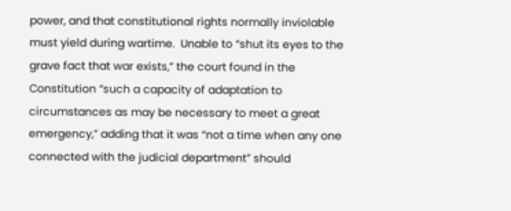power, and that constitutional rights normally inviolable must yield during wartime.  Unable to “shut its eyes to the grave fact that war exists,” the court found in the Constitution “such a capacity of adaptation to circumstances as may be necessary to meet a great emergency,” adding that it was “not a time when any one connected with the judicial department” should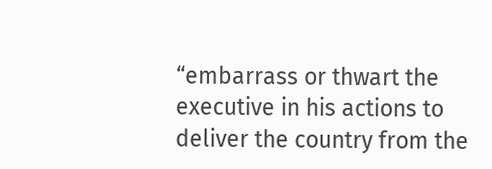“embarrass or thwart the executive in his actions to deliver the country from the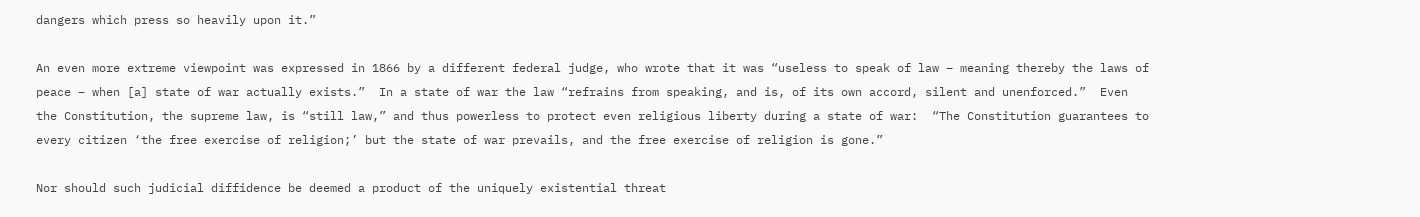dangers which press so heavily upon it.”

An even more extreme viewpoint was expressed in 1866 by a different federal judge, who wrote that it was “useless to speak of law – meaning thereby the laws of peace – when [a] state of war actually exists.”  In a state of war the law “refrains from speaking, and is, of its own accord, silent and unenforced.”  Even the Constitution, the supreme law, is “still law,” and thus powerless to protect even religious liberty during a state of war:  “The Constitution guarantees to every citizen ‘the free exercise of religion;’ but the state of war prevails, and the free exercise of religion is gone.”

Nor should such judicial diffidence be deemed a product of the uniquely existential threat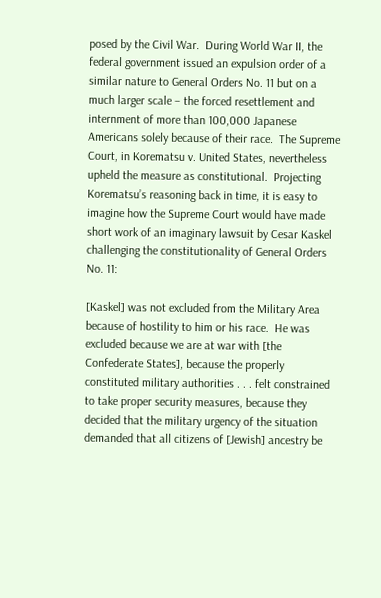posed by the Civil War.  During World War II, the federal government issued an expulsion order of a similar nature to General Orders No. 11 but on a much larger scale – the forced resettlement and internment of more than 100,000 Japanese Americans solely because of their race.  The Supreme Court, in Korematsu v. United States, nevertheless upheld the measure as constitutional.  Projecting Korematsu’s reasoning back in time, it is easy to imagine how the Supreme Court would have made short work of an imaginary lawsuit by Cesar Kaskel challenging the constitutionality of General Orders No. 11:

[Kaskel] was not excluded from the Military Area because of hostility to him or his race.  He was excluded because we are at war with [the Confederate States], because the properly constituted military authorities . . . felt constrained to take proper security measures, because they decided that the military urgency of the situation demanded that all citizens of [Jewish] ancestry be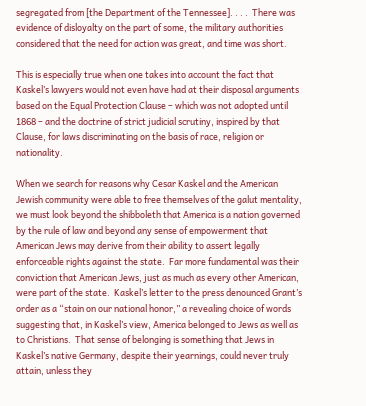segregated from [the Department of the Tennessee]. . . .  There was evidence of disloyalty on the part of some, the military authorities considered that the need for action was great, and time was short.

This is especially true when one takes into account the fact that Kaskel’s lawyers would not even have had at their disposal arguments based on the Equal Protection Clause – which was not adopted until 1868 – and the doctrine of strict judicial scrutiny, inspired by that Clause, for laws discriminating on the basis of race, religion or nationality.

When we search for reasons why Cesar Kaskel and the American Jewish community were able to free themselves of the galut mentality, we must look beyond the shibboleth that America is a nation governed by the rule of law and beyond any sense of empowerment that American Jews may derive from their ability to assert legally enforceable rights against the state.  Far more fundamental was their conviction that American Jews, just as much as every other American, were part of the state.  Kaskel’s letter to the press denounced Grant’s order as a “stain on our national honor,” a revealing choice of words suggesting that, in Kaskel’s view, America belonged to Jews as well as to Christians.  That sense of belonging is something that Jews in Kaskel’s native Germany, despite their yearnings, could never truly attain, unless they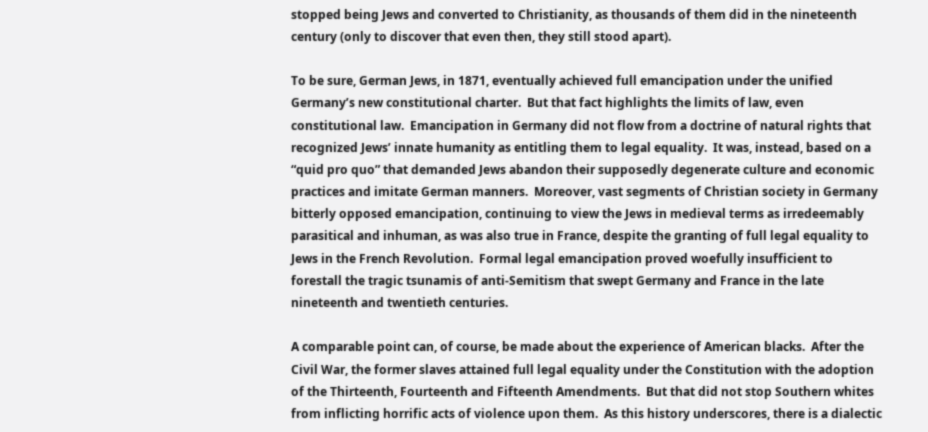stopped being Jews and converted to Christianity, as thousands of them did in the nineteenth century (only to discover that even then, they still stood apart).

To be sure, German Jews, in 1871, eventually achieved full emancipation under the unified Germany’s new constitutional charter.  But that fact highlights the limits of law, even constitutional law.  Emancipation in Germany did not flow from a doctrine of natural rights that recognized Jews’ innate humanity as entitling them to legal equality.  It was, instead, based on a “quid pro quo” that demanded Jews abandon their supposedly degenerate culture and economic practices and imitate German manners.  Moreover, vast segments of Christian society in Germany bitterly opposed emancipation, continuing to view the Jews in medieval terms as irredeemably parasitical and inhuman, as was also true in France, despite the granting of full legal equality to Jews in the French Revolution.  Formal legal emancipation proved woefully insufficient to forestall the tragic tsunamis of anti-Semitism that swept Germany and France in the late nineteenth and twentieth centuries.

A comparable point can, of course, be made about the experience of American blacks.  After the Civil War, the former slaves attained full legal equality under the Constitution with the adoption of the Thirteenth, Fourteenth and Fifteenth Amendments.  But that did not stop Southern whites from inflicting horrific acts of violence upon them.  As this history underscores, there is a dialectic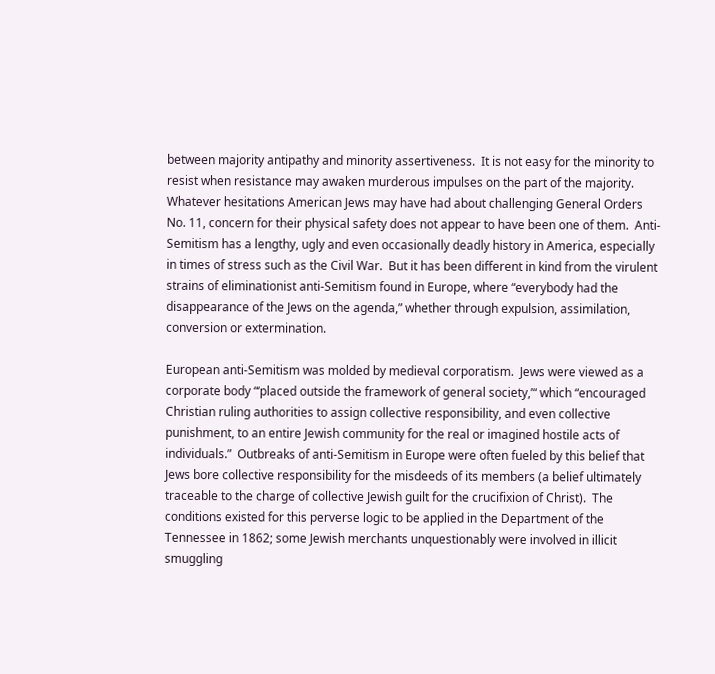between majority antipathy and minority assertiveness.  It is not easy for the minority to resist when resistance may awaken murderous impulses on the part of the majority.  Whatever hesitations American Jews may have had about challenging General Orders No. 11, concern for their physical safety does not appear to have been one of them.  Anti-Semitism has a lengthy, ugly and even occasionally deadly history in America, especially in times of stress such as the Civil War.  But it has been different in kind from the virulent strains of eliminationist anti-Semitism found in Europe, where “everybody had the disappearance of the Jews on the agenda,” whether through expulsion, assimilation, conversion or extermination.

European anti-Semitism was molded by medieval corporatism.  Jews were viewed as a corporate body “‘placed outside the framework of general society,’“ which “encouraged Christian ruling authorities to assign collective responsibility, and even collective punishment, to an entire Jewish community for the real or imagined hostile acts of individuals.”  Outbreaks of anti-Semitism in Europe were often fueled by this belief that Jews bore collective responsibility for the misdeeds of its members (a belief ultimately traceable to the charge of collective Jewish guilt for the crucifixion of Christ).  The conditions existed for this perverse logic to be applied in the Department of the Tennessee in 1862; some Jewish merchants unquestionably were involved in illicit smuggling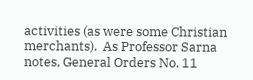activities (as were some Christian merchants).  As Professor Sarna notes, General Orders No. 11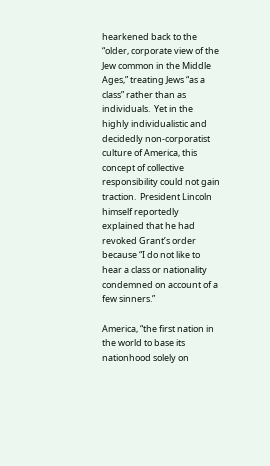hearkened back to the “older, corporate view of the Jew common in the Middle Ages,” treating Jews “as a class” rather than as individuals.  Yet in the highly individualistic and decidedly non-corporatist culture of America, this concept of collective responsibility could not gain traction.  President Lincoln himself reportedly explained that he had revoked Grant’s order because “I do not like to hear a class or nationality condemned on account of a few sinners.”

America, “the first nation in the world to base its nationhood solely on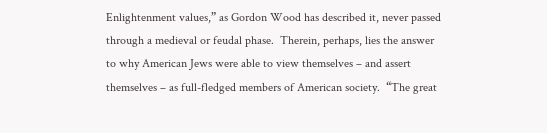Enlightenment values,” as Gordon Wood has described it, never passed through a medieval or feudal phase.  Therein, perhaps, lies the answer to why American Jews were able to view themselves – and assert themselves – as full-fledged members of American society.  “The great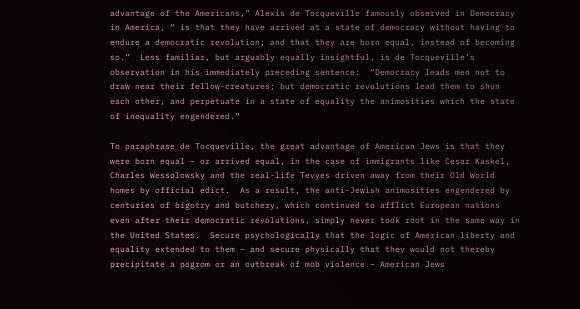advantage of the Americans,” Alexis de Tocqueville famously observed in Democracy in America, “ is that they have arrived at a state of democracy without having to endure a democratic revolution; and that they are born equal, instead of becoming so.”  Less familiar, but arguably equally insightful, is de Tocqueville’s observation in his immediately preceding sentence:  “Democracy leads men not to draw near their fellow-creatures; but democratic revolutions lead them to shun each other, and perpetuate in a state of equality the animosities which the state of inequality engendered.”

To paraphrase de Tocqueville, the great advantage of American Jews is that they were born equal – or arrived equal, in the case of immigrants like Cesar Kaskel, Charles Wessolowsky and the real-life Tevyes driven away from their Old World homes by official edict.  As a result, the anti-Jewish animosities engendered by centuries of bigotry and butchery, which continued to afflict European nations even after their democratic revolutions, simply never took root in the same way in the United States.  Secure psychologically that the logic of American liberty and equality extended to them – and secure physically that they would not thereby precipitate a pogrom or an outbreak of mob violence – American Jews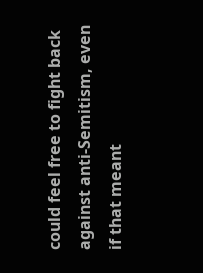could feel free to fight back against anti-Semitism, even if that meant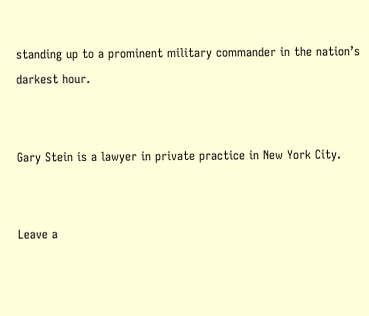standing up to a prominent military commander in the nation’s darkest hour.


Gary Stein is a lawyer in private practice in New York City.


Leave a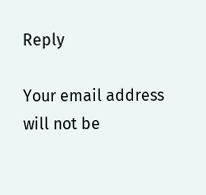Reply

Your email address will not be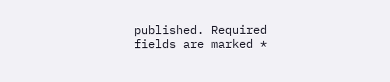published. Required fields are marked *